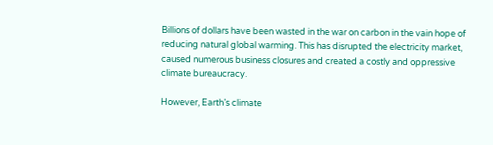Billions of dollars have been wasted in the war on carbon in the vain hope of reducing natural global warming. This has disrupted the electricity market, caused numerous business closures and created a costly and oppressive climate bureaucracy.

However, Earth’s climate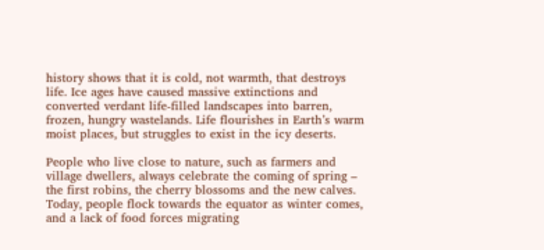history shows that it is cold, not warmth, that destroys life. Ice ages have caused massive extinctions and converted verdant life-filled landscapes into barren, frozen, hungry wastelands. Life flourishes in Earth’s warm moist places, but struggles to exist in the icy deserts.

People who live close to nature, such as farmers and village dwellers, always celebrate the coming of spring – the first robins, the cherry blossoms and the new calves. Today, people flock towards the equator as winter comes, and a lack of food forces migrating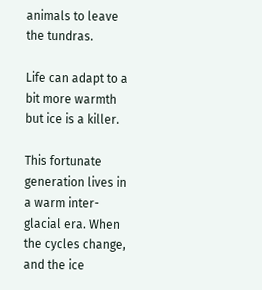animals to leave the tundras.

Life can adapt to a bit more warmth but ice is a killer.

This fortunate generation lives in a warm inter-glacial era. When the cycles change, and the ice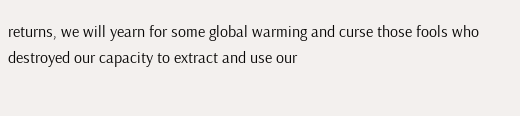returns, we will yearn for some global warming and curse those fools who destroyed our capacity to extract and use our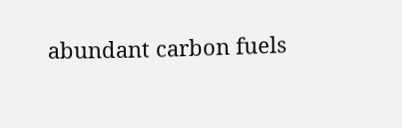abundant carbon fuels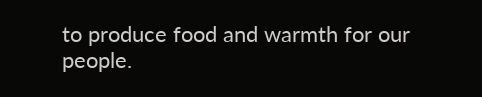to produce food and warmth for our people.